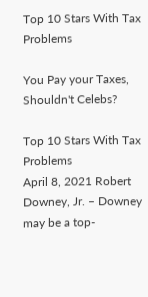Top 10 Stars With Tax Problems

You Pay your Taxes, Shouldn't Celebs?

Top 10 Stars With Tax Problems
April 8, 2021 Robert Downey, Jr. – Downey may be a top-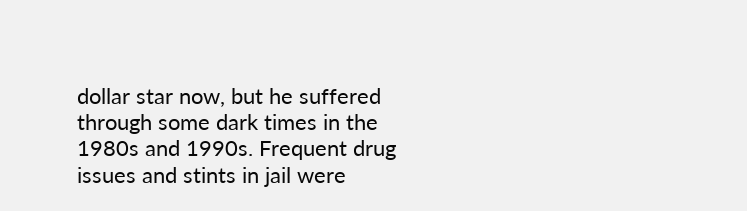dollar star now, but he suffered through some dark times in the 1980s and 1990s. Frequent drug issues and stints in jail were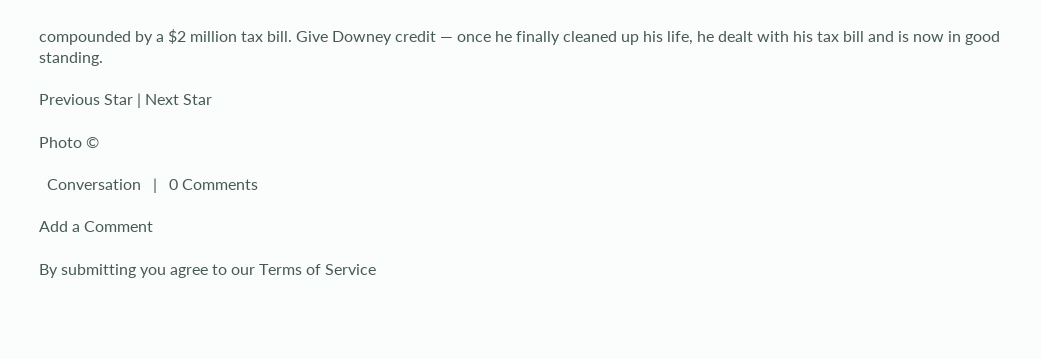compounded by a $2 million tax bill. Give Downey credit — once he finally cleaned up his life, he dealt with his tax bill and is now in good standing.

Previous Star | Next Star

Photo ©

  Conversation   |   0 Comments

Add a Comment

By submitting you agree to our Terms of Service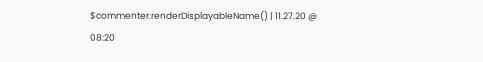$commenter.renderDisplayableName() | 11.27.20 @ 08:20